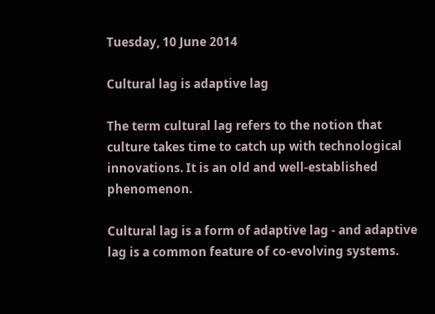Tuesday, 10 June 2014

Cultural lag is adaptive lag

The term cultural lag refers to the notion that culture takes time to catch up with technological innovations. It is an old and well-established phenomenon.

Cultural lag is a form of adaptive lag - and adaptive lag is a common feature of co-evolving systems.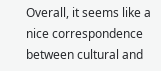Overall, it seems like a nice correspondence between cultural and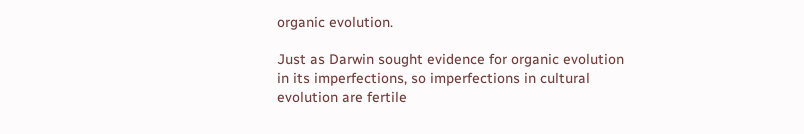organic evolution.

Just as Darwin sought evidence for organic evolution in its imperfections, so imperfections in cultural evolution are fertile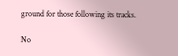ground for those following its tracks.

No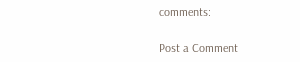comments:

Post a Comment